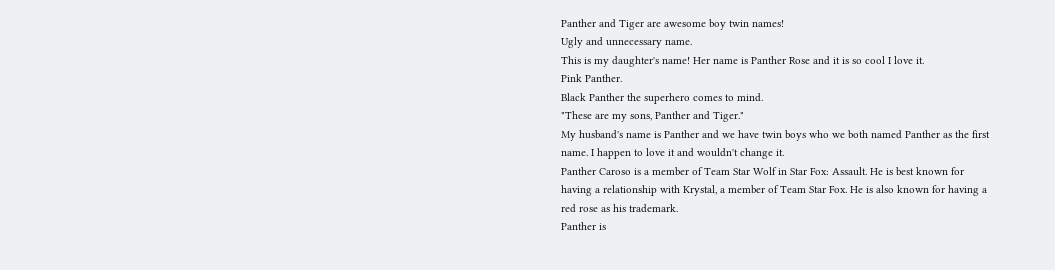Panther and Tiger are awesome boy twin names!
Ugly and unnecessary name.
This is my daughter's name! Her name is Panther Rose and it is so cool I love it.
Pink Panther.
Black Panther the superhero comes to mind.
"These are my sons, Panther and Tiger."
My husband's name is Panther and we have twin boys who we both named Panther as the first name. I happen to love it and wouldn't change it.
Panther Caroso is a member of Team Star Wolf in Star Fox: Assault. He is best known for having a relationship with Krystal, a member of Team Star Fox. He is also known for having a red rose as his trademark.
Panther is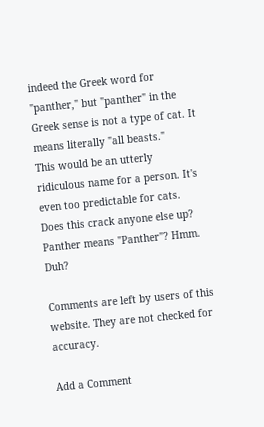indeed the Greek word for "panther," but "panther" in the Greek sense is not a type of cat. It means literally "all beasts."
This would be an utterly ridiculous name for a person. It's even too predictable for cats.
Does this crack anyone else up? Panther means "Panther"? Hmm. Duh?

Comments are left by users of this website. They are not checked for accuracy.

Add a Comment